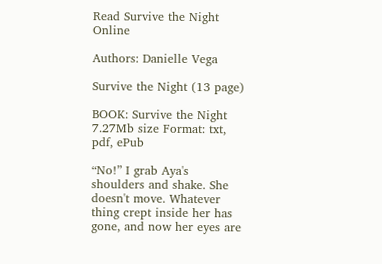Read Survive the Night Online

Authors: Danielle Vega

Survive the Night (13 page)

BOOK: Survive the Night
7.27Mb size Format: txt, pdf, ePub

“No!” I grab Aya's shoulders and shake. She doesn't move. Whatever thing crept inside her has gone, and now her eyes are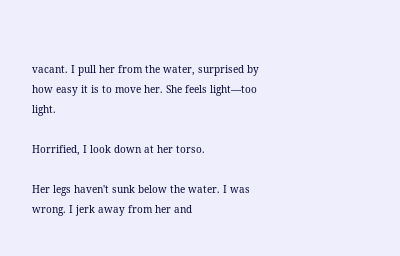vacant. I pull her from the water, surprised by how easy it is to move her. She feels light—too light.

Horrified, I look down at her torso.

Her legs haven't sunk below the water. I was wrong. I jerk away from her and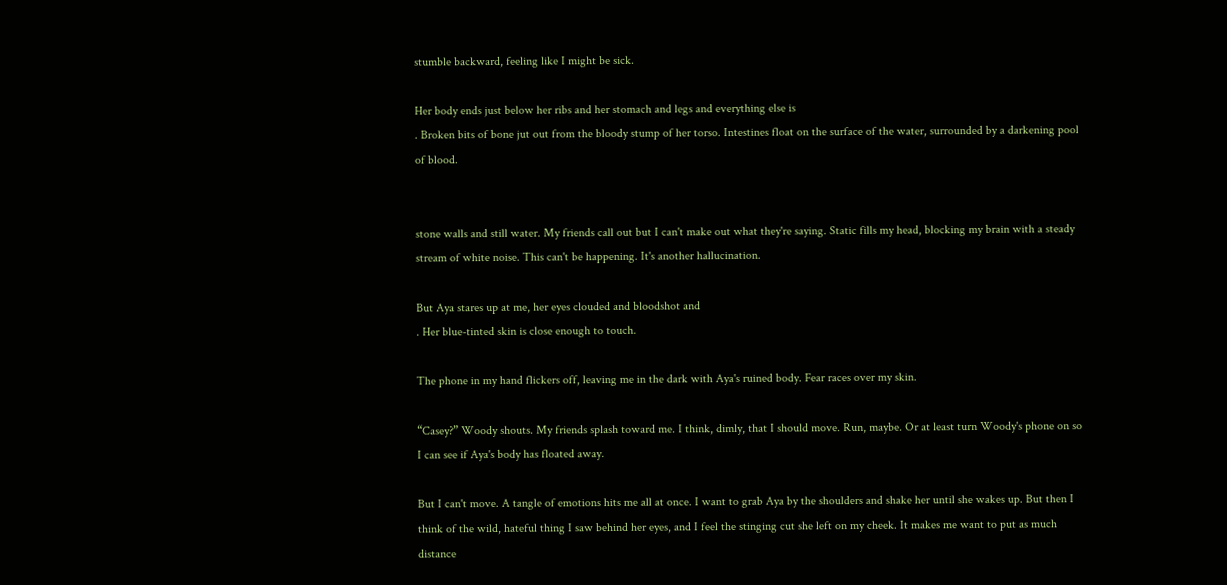stumble backward, feeling like I might be sick.

Her body ends just below her ribs and her stomach and legs and everything else is
. Broken bits of bone jut out from the bloody stump of her torso. Intestines float on the surface of the water, surrounded by a darkening pool of blood.


stone walls and still water. My friends call out but I can't make out what they're saying. Static fills my head, blocking my brain with a steady stream of white noise. This can't be happening. It's another hallucination.

But Aya stares up at me, her eyes clouded and bloodshot and
. Her blue-tinted skin is close enough to touch.

The phone in my hand flickers off, leaving me in the dark with Aya's ruined body. Fear races over my skin.

“Casey?” Woody shouts. My friends splash toward me. I think, dimly, that I should move. Run, maybe. Or at least turn Woody's phone on so I can see if Aya's body has floated away.

But I can't move. A tangle of emotions hits me all at once. I want to grab Aya by the shoulders and shake her until she wakes up. But then I think of the wild, hateful thing I saw behind her eyes, and I feel the stinging cut she left on my cheek. It makes me want to put as much distance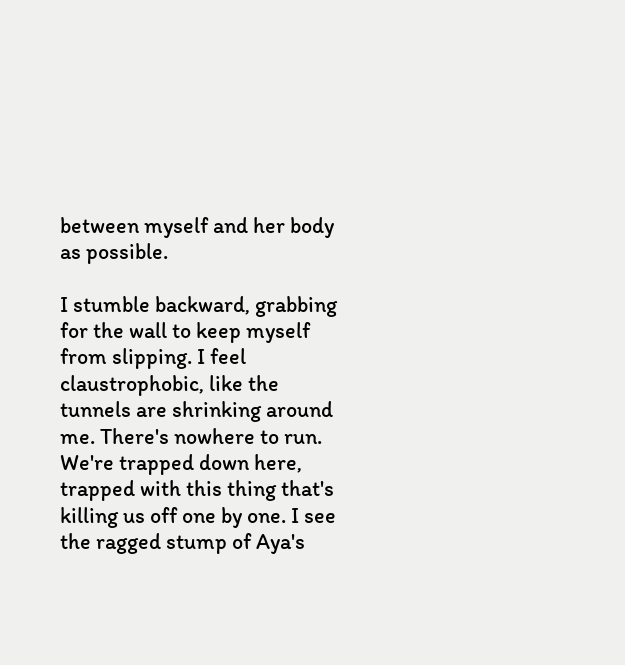between myself and her body as possible.

I stumble backward, grabbing for the wall to keep myself from slipping. I feel claustrophobic, like the tunnels are shrinking around me. There's nowhere to run. We're trapped down here, trapped with this thing that's killing us off one by one. I see the ragged stump of Aya's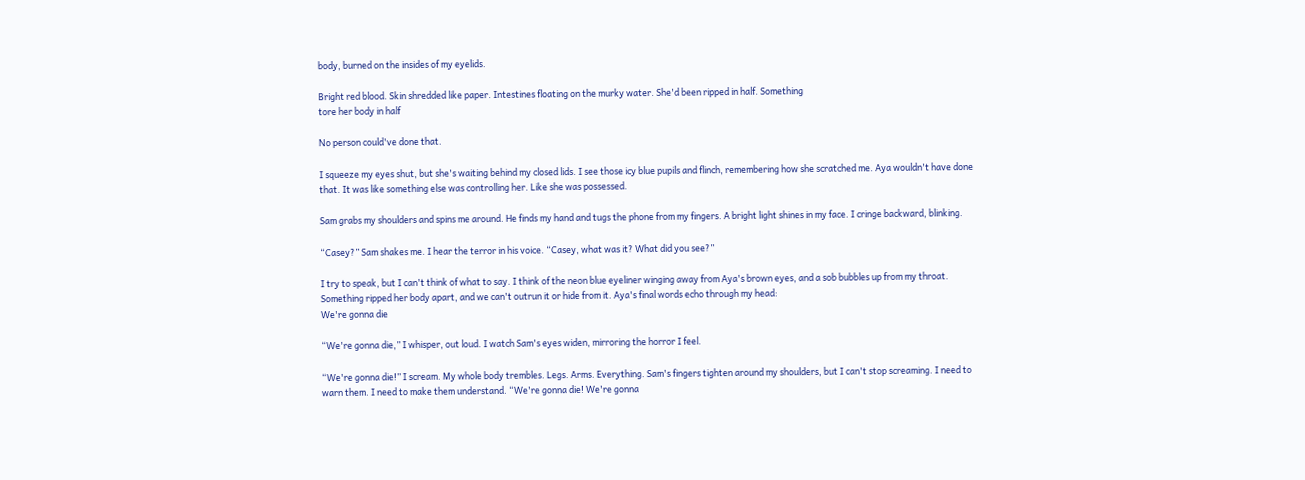body, burned on the insides of my eyelids.

Bright red blood. Skin shredded like paper. Intestines floating on the murky water. She'd been ripped in half. Something
tore her body in half

No person could've done that.

I squeeze my eyes shut, but she's waiting behind my closed lids. I see those icy blue pupils and flinch, remembering how she scratched me. Aya wouldn't have done that. It was like something else was controlling her. Like she was possessed.

Sam grabs my shoulders and spins me around. He finds my hand and tugs the phone from my fingers. A bright light shines in my face. I cringe backward, blinking.

“Casey?” Sam shakes me. I hear the terror in his voice. “Casey, what was it? What did you see?”

I try to speak, but I can't think of what to say. I think of the neon blue eyeliner winging away from Aya's brown eyes, and a sob bubbles up from my throat. Something ripped her body apart, and we can't outrun it or hide from it. Aya's final words echo through my head:
We're gonna die

“We're gonna die,” I whisper, out loud. I watch Sam's eyes widen, mirroring the horror I feel.

“We're gonna die!” I scream. My whole body trembles. Legs. Arms. Everything. Sam's fingers tighten around my shoulders, but I can't stop screaming. I need to warn them. I need to make them understand. “We're gonna die! We're gonna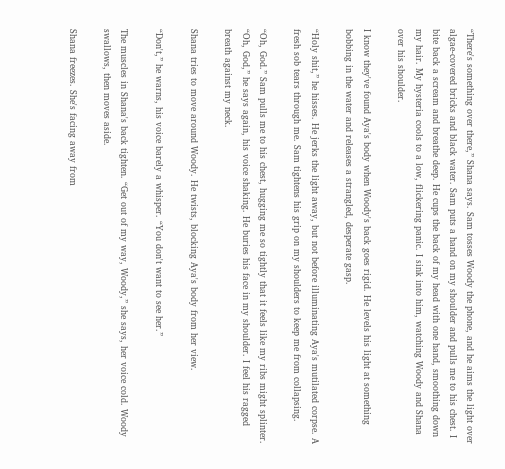“There's something over there,” Shana says. Sam tosses Woody the phone, and he aims the light over algae-covered bricks and black water. Sam puts a hand on my shoulder and pulls me to his chest. I bite back a scream and breathe deep. He cups the back of my head with one hand, smoothing down my hair. My hysteria cools to a low, flickering panic. I sink into him, watching Woody and Shana over his shoulder.

I know they've found Aya's body when Woody's back goes rigid. He levels his light at something bobbing in the water and releases a strangled, desperate gasp.

“Holy shit,” he hisses. He jerks the light away, but not before illuminating Aya's mutilated corpse. A fresh sob tears through me. Sam tightens his grip on my shoulders to keep me from collapsing.

“Oh, God.” Sam pulls me to his chest, hugging me so tightly that it feels like my ribs might splinter. “Oh, God,” he says again, his voice shaking. He buries his face in my shoulder. I feel his ragged breath against my neck.

Shana tries to move around Woody. He twists, blocking Aya's body from her view.

“Don't,” he warns, his voice barely a whisper. “You don't want to see her.”

The muscles in Shana's back tighten. “Get out of my way, Woody,” she says, her voice cold. Woody swallows, then moves aside.

Shana freezes. She's facing away from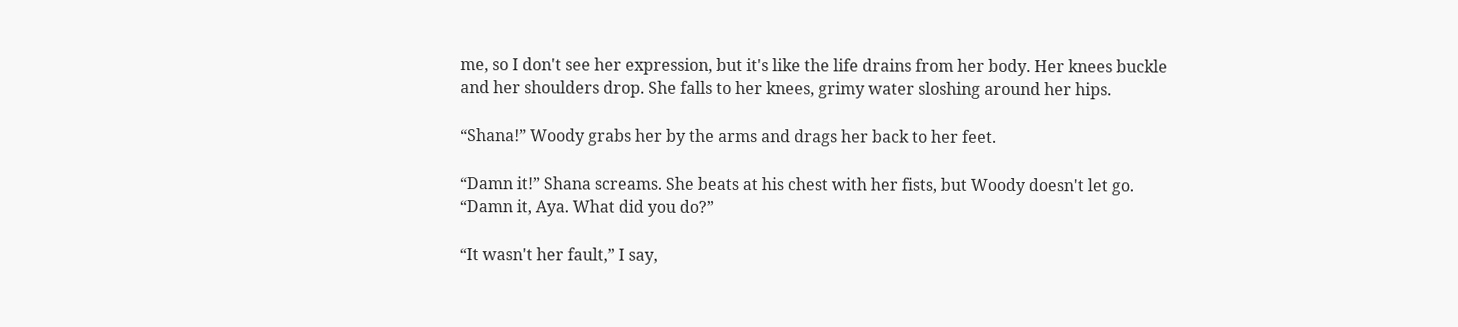me, so I don't see her expression, but it's like the life drains from her body. Her knees buckle and her shoulders drop. She falls to her knees, grimy water sloshing around her hips.

“Shana!” Woody grabs her by the arms and drags her back to her feet.

“Damn it!” Shana screams. She beats at his chest with her fists, but Woody doesn't let go. “Damn it, Aya. What did you do?”

“It wasn't her fault,” I say,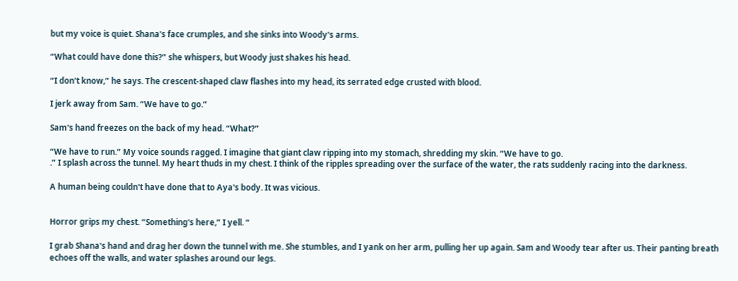but my voice is quiet. Shana's face crumples, and she sinks into Woody's arms.

“What could have done this?” she whispers, but Woody just shakes his head.

“I don't know,” he says. The crescent-shaped claw flashes into my head, its serrated edge crusted with blood.

I jerk away from Sam. “We have to go.”

Sam's hand freezes on the back of my head. “What?”

“We have to run.” My voice sounds ragged. I imagine that giant claw ripping into my stomach, shredding my skin. “We have to go.
.” I splash across the tunnel. My heart thuds in my chest. I think of the ripples spreading over the surface of the water, the rats suddenly racing into the darkness.

A human being couldn't have done that to Aya's body. It was vicious.


Horror grips my chest. “Something's here,” I yell. “

I grab Shana's hand and drag her down the tunnel with me. She stumbles, and I yank on her arm, pulling her up again. Sam and Woody tear after us. Their panting breath echoes off the walls, and water splashes around our legs.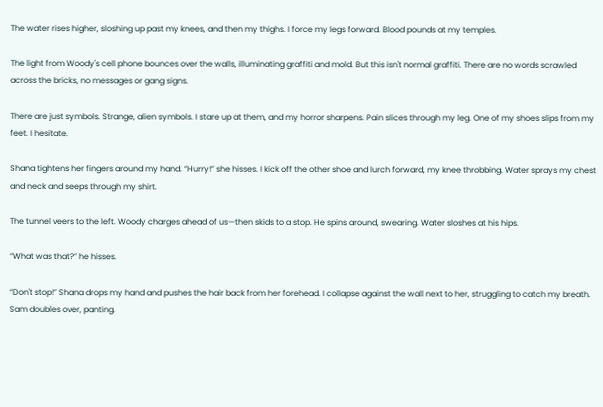The water rises higher, sloshing up past my knees, and then my thighs. I force my legs forward. Blood pounds at my temples.

The light from Woody's cell phone bounces over the walls, illuminating graffiti and mold. But this isn't normal graffiti. There are no words scrawled across the bricks, no messages or gang signs.

There are just symbols. Strange, alien symbols. I stare up at them, and my horror sharpens. Pain slices through my leg. One of my shoes slips from my feet. I hesitate.

Shana tightens her fingers around my hand. “Hurry!” she hisses. I kick off the other shoe and lurch forward, my knee throbbing. Water sprays my chest and neck and seeps through my shirt.

The tunnel veers to the left. Woody charges ahead of us—then skids to a stop. He spins around, swearing. Water sloshes at his hips.

“What was that?” he hisses.

“Don't stop!” Shana drops my hand and pushes the hair back from her forehead. I collapse against the wall next to her, struggling to catch my breath. Sam doubles over, panting.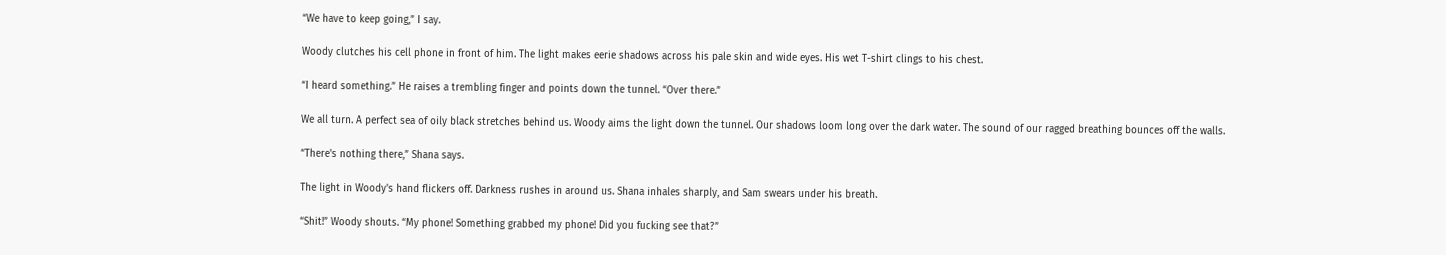“We have to keep going,” I say.

Woody clutches his cell phone in front of him. The light makes eerie shadows across his pale skin and wide eyes. His wet T-shirt clings to his chest.

“I heard something.” He raises a trembling finger and points down the tunnel. “Over there.”

We all turn. A perfect sea of oily black stretches behind us. Woody aims the light down the tunnel. Our shadows loom long over the dark water. The sound of our ragged breathing bounces off the walls.

“There's nothing there,” Shana says.

The light in Woody's hand flickers off. Darkness rushes in around us. Shana inhales sharply, and Sam swears under his breath.

“Shit!” Woody shouts. “My phone! Something grabbed my phone! Did you fucking see that?”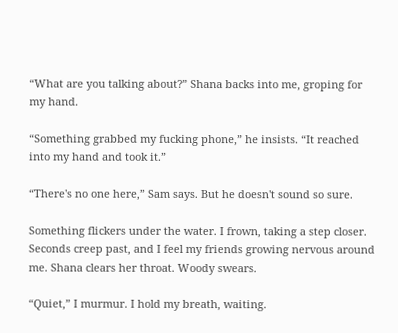“What are you talking about?” Shana backs into me, groping for my hand.

“Something grabbed my fucking phone,” he insists. “It reached into my hand and took it.”

“There's no one here,” Sam says. But he doesn't sound so sure.

Something flickers under the water. I frown, taking a step closer. Seconds creep past, and I feel my friends growing nervous around me. Shana clears her throat. Woody swears.

“Quiet,” I murmur. I hold my breath, waiting.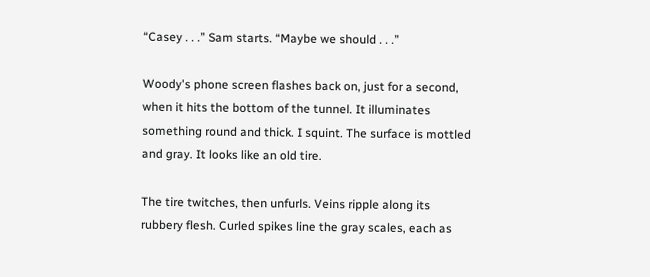“Casey . . .” Sam starts. “Maybe we should . . .”

Woody's phone screen flashes back on, just for a second, when it hits the bottom of the tunnel. It illuminates something round and thick. I squint. The surface is mottled and gray. It looks like an old tire.

The tire twitches, then unfurls. Veins ripple along its rubbery flesh. Curled spikes line the gray scales, each as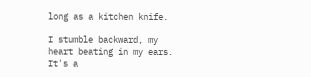long as a kitchen knife.

I stumble backward, my heart beating in my ears. It's a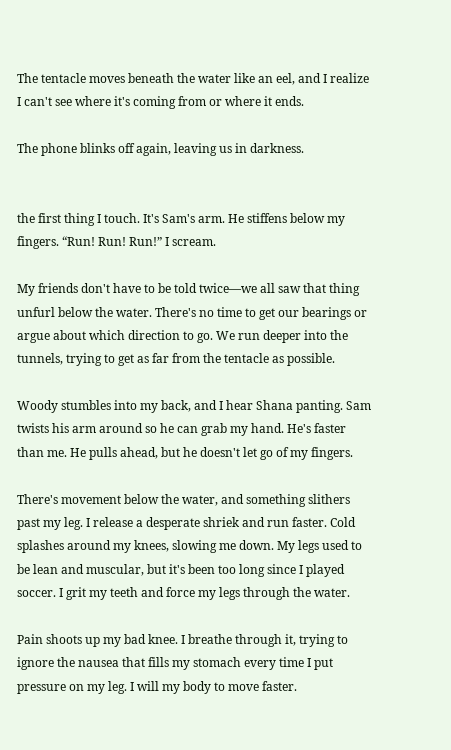The tentacle moves beneath the water like an eel, and I realize I can't see where it's coming from or where it ends.

The phone blinks off again, leaving us in darkness.


the first thing I touch. It's Sam's arm. He stiffens below my fingers. “Run! Run! Run!” I scream.

My friends don't have to be told twice—we all saw that thing unfurl below the water. There's no time to get our bearings or argue about which direction to go. We run deeper into the tunnels, trying to get as far from the tentacle as possible.

Woody stumbles into my back, and I hear Shana panting. Sam twists his arm around so he can grab my hand. He's faster than me. He pulls ahead, but he doesn't let go of my fingers.

There's movement below the water, and something slithers past my leg. I release a desperate shriek and run faster. Cold splashes around my knees, slowing me down. My legs used to be lean and muscular, but it's been too long since I played soccer. I grit my teeth and force my legs through the water.

Pain shoots up my bad knee. I breathe through it, trying to ignore the nausea that fills my stomach every time I put pressure on my leg. I will my body to move faster.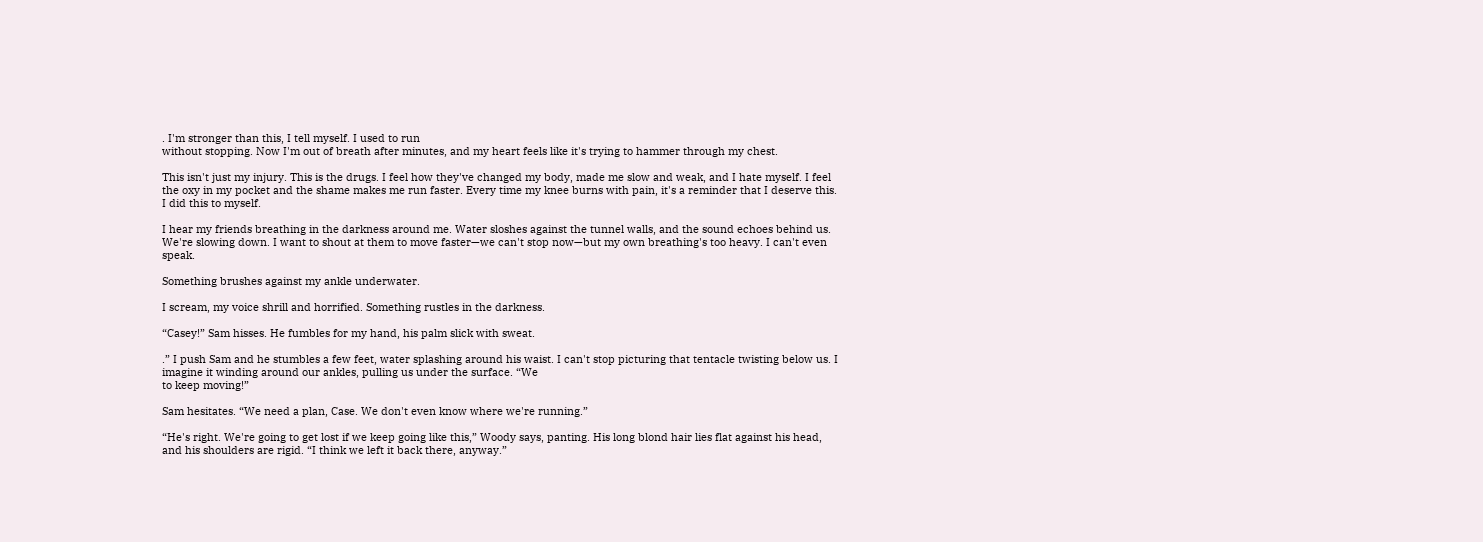. I'm stronger than this, I tell myself. I used to run
without stopping. Now I'm out of breath after minutes, and my heart feels like it's trying to hammer through my chest.

This isn't just my injury. This is the drugs. I feel how they've changed my body, made me slow and weak, and I hate myself. I feel the oxy in my pocket and the shame makes me run faster. Every time my knee burns with pain, it's a reminder that I deserve this. I did this to myself.

I hear my friends breathing in the darkness around me. Water sloshes against the tunnel walls, and the sound echoes behind us. We're slowing down. I want to shout at them to move faster—we can't stop now—but my own breathing's too heavy. I can't even speak.

Something brushes against my ankle underwater.

I scream, my voice shrill and horrified. Something rustles in the darkness.

“Casey!” Sam hisses. He fumbles for my hand, his palm slick with sweat.

.” I push Sam and he stumbles a few feet, water splashing around his waist. I can't stop picturing that tentacle twisting below us. I imagine it winding around our ankles, pulling us under the surface. “We
to keep moving!”

Sam hesitates. “We need a plan, Case. We don't even know where we're running.”

“He's right. We're going to get lost if we keep going like this,” Woody says, panting. His long blond hair lies flat against his head, and his shoulders are rigid. “I think we left it back there, anyway.”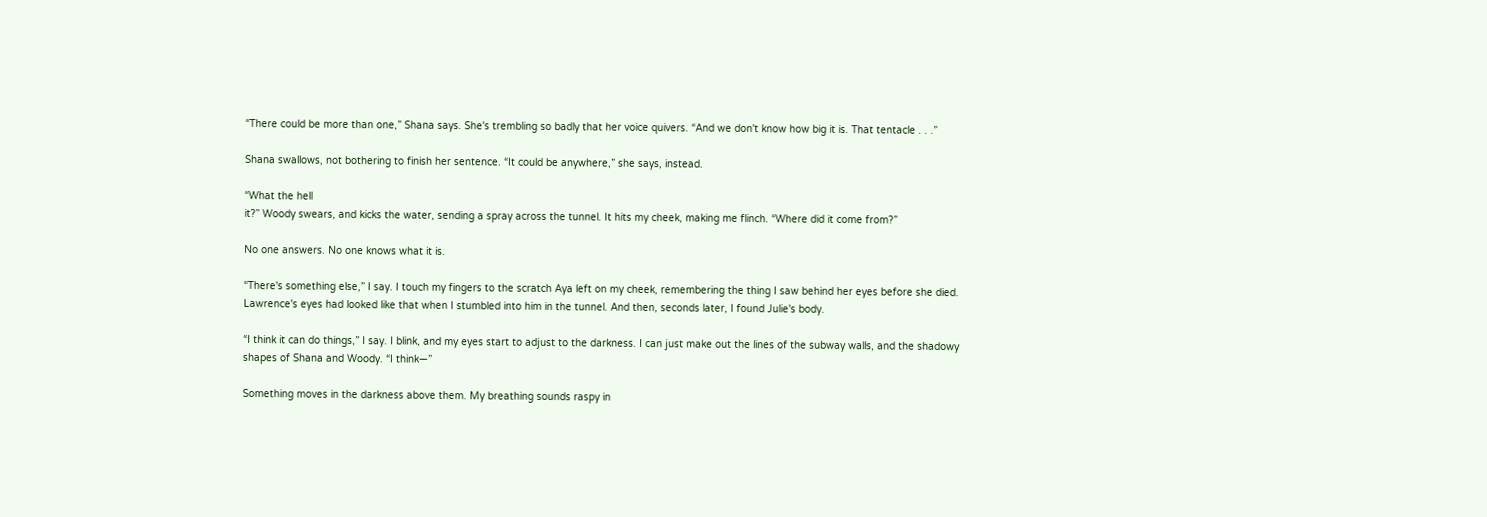“There could be more than one,” Shana says. She's trembling so badly that her voice quivers. “And we don't know how big it is. That tentacle . . .”

Shana swallows, not bothering to finish her sentence. “It could be anywhere,” she says, instead.

“What the hell
it?” Woody swears, and kicks the water, sending a spray across the tunnel. It hits my cheek, making me flinch. “Where did it come from?”

No one answers. No one knows what it is.

“There's something else,” I say. I touch my fingers to the scratch Aya left on my cheek, remembering the thing I saw behind her eyes before she died. Lawrence's eyes had looked like that when I stumbled into him in the tunnel. And then, seconds later, I found Julie's body.

“I think it can do things,” I say. I blink, and my eyes start to adjust to the darkness. I can just make out the lines of the subway walls, and the shadowy shapes of Shana and Woody. “I think—”

Something moves in the darkness above them. My breathing sounds raspy in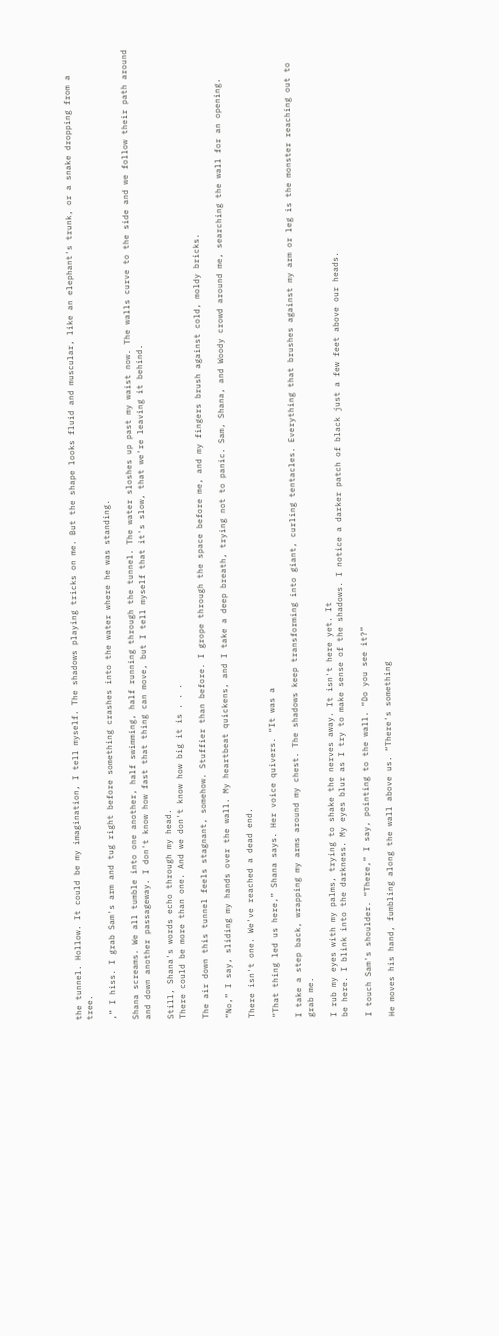the tunnel. Hollow. It could be my imagination, I tell myself. The shadows playing tricks on me. But the shape looks fluid and muscular, like an elephant's trunk, or a snake dropping from a tree.

,” I hiss. I grab Sam's arm and tug right before something crashes into the water where he was standing.

Shana screams. We all tumble into one another, half swimming, half running through the tunnel. The water sloshes up past my waist now. The walls curve to the side and we follow their path around and down another passageway. I don't know how fast that thing can move, but I tell myself that it's slow, that we're leaving it behind.

Still, Shana's words echo through my head.
There could be more than one. And we don't know how big it is . . .

The air down this tunnel feels stagnant, somehow. Stuffier than before. I grope through the space before me, and my fingers brush against cold, moldy bricks.

“No,” I say, sliding my hands over the wall. My heartbeat quickens, and I take a deep breath, trying not to panic. Sam, Shana, and Woody crowd around me, searching the wall for an opening.

There isn't one. We've reached a dead end.

“That thing led us here,” Shana says. Her voice quivers. “It was a

I take a step back, wrapping my arms around my chest. The shadows keep transforming into giant, curling tentacles. Everything that brushes against my arm or leg is the monster reaching out to grab me.

I rub my eyes with my palms, trying to shake the nerves away. It isn't here yet. It
be here. I blink into the darkness. My eyes blur as I try to make sense of the shadows. I notice a darker patch of black just a few feet above our heads.

I touch Sam's shoulder. “There,” I say, pointing to the wall. “Do you see it?”

He moves his hand, fumbling along the wall above us. “There's something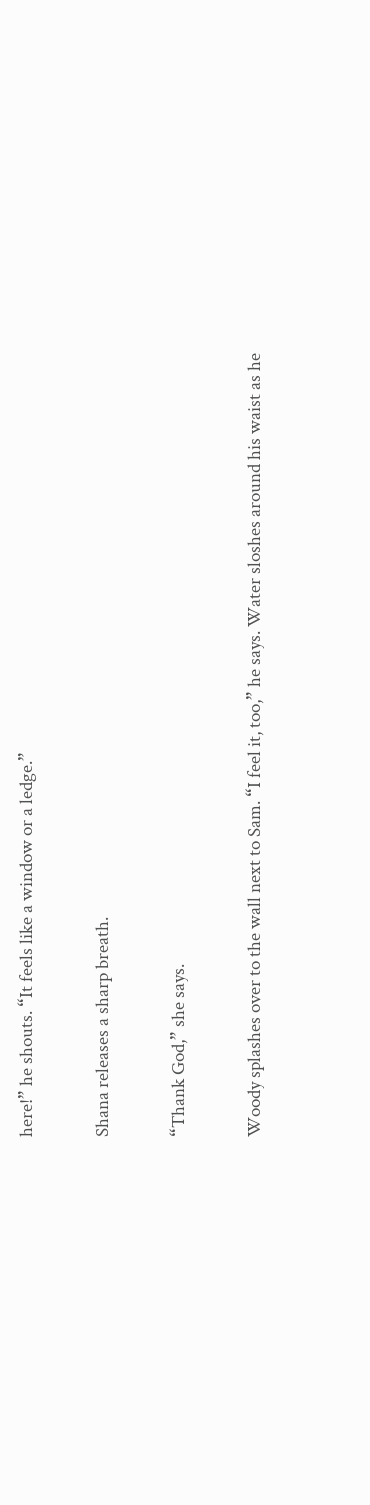here!” he shouts. “It feels like a window or a ledge.”

Shana releases a sharp breath.

“Thank God,” she says.

Woody splashes over to the wall next to Sam. “I feel it, too,” he says. Water sloshes around his waist as he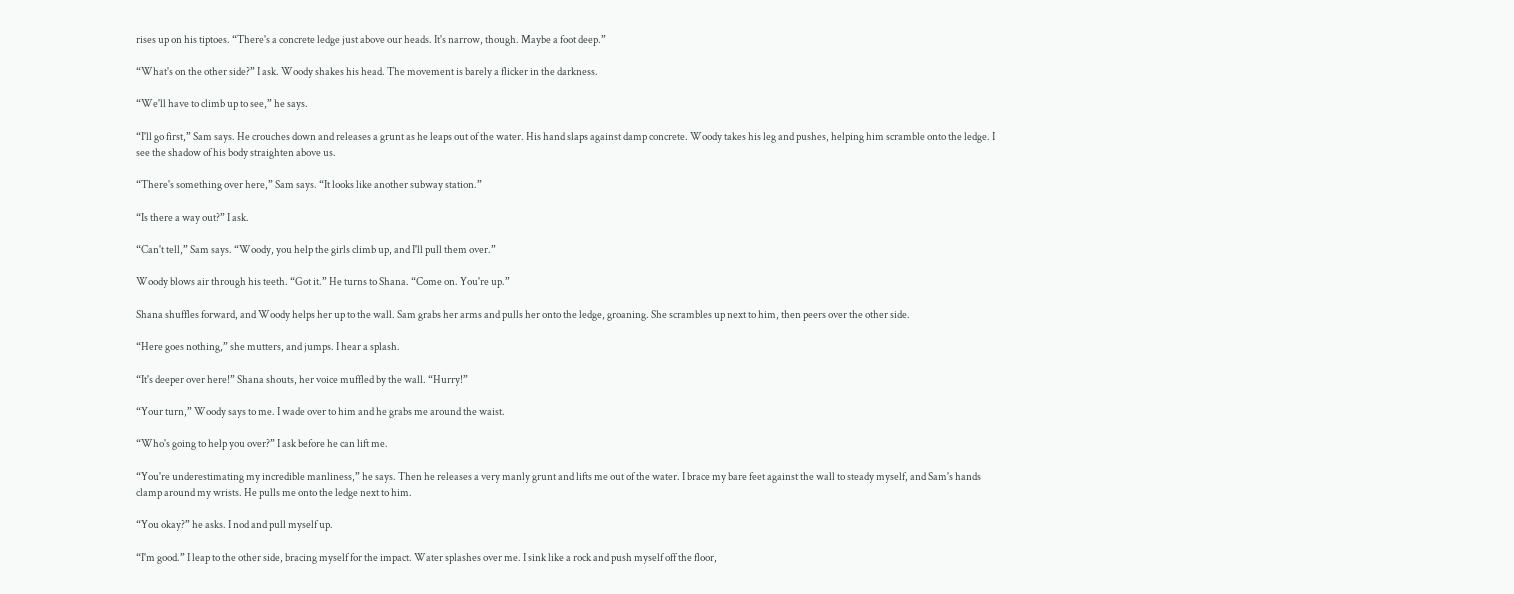rises up on his tiptoes. “There's a concrete ledge just above our heads. It's narrow, though. Maybe a foot deep.”

“What's on the other side?” I ask. Woody shakes his head. The movement is barely a flicker in the darkness.

“We'll have to climb up to see,” he says.

“I'll go first,” Sam says. He crouches down and releases a grunt as he leaps out of the water. His hand slaps against damp concrete. Woody takes his leg and pushes, helping him scramble onto the ledge. I see the shadow of his body straighten above us.

“There's something over here,” Sam says. “It looks like another subway station.”

“Is there a way out?” I ask.

“Can't tell,” Sam says. “Woody, you help the girls climb up, and I'll pull them over.”

Woody blows air through his teeth. “Got it.” He turns to Shana. “Come on. You're up.”

Shana shuffles forward, and Woody helps her up to the wall. Sam grabs her arms and pulls her onto the ledge, groaning. She scrambles up next to him, then peers over the other side.

“Here goes nothing,” she mutters, and jumps. I hear a splash.

“It's deeper over here!” Shana shouts, her voice muffled by the wall. “Hurry!”

“Your turn,” Woody says to me. I wade over to him and he grabs me around the waist.

“Who's going to help you over?” I ask before he can lift me.

“You're underestimating my incredible manliness,” he says. Then he releases a very manly grunt and lifts me out of the water. I brace my bare feet against the wall to steady myself, and Sam's hands clamp around my wrists. He pulls me onto the ledge next to him.

“You okay?” he asks. I nod and pull myself up.

“I'm good.” I leap to the other side, bracing myself for the impact. Water splashes over me. I sink like a rock and push myself off the floor,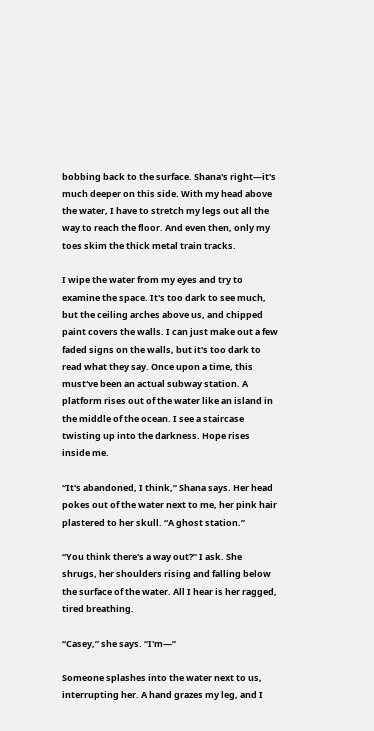bobbing back to the surface. Shana's right—it's much deeper on this side. With my head above the water, I have to stretch my legs out all the way to reach the floor. And even then, only my toes skim the thick metal train tracks.

I wipe the water from my eyes and try to examine the space. It's too dark to see much, but the ceiling arches above us, and chipped paint covers the walls. I can just make out a few faded signs on the walls, but it's too dark to read what they say. Once upon a time, this must've been an actual subway station. A platform rises out of the water like an island in the middle of the ocean. I see a staircase twisting up into the darkness. Hope rises inside me.

“It's abandoned, I think,” Shana says. Her head pokes out of the water next to me, her pink hair plastered to her skull. “A ghost station.”

“You think there's a way out?” I ask. She shrugs, her shoulders rising and falling below the surface of the water. All I hear is her ragged, tired breathing.

“Casey,” she says. “I'm—”

Someone splashes into the water next to us, interrupting her. A hand grazes my leg, and I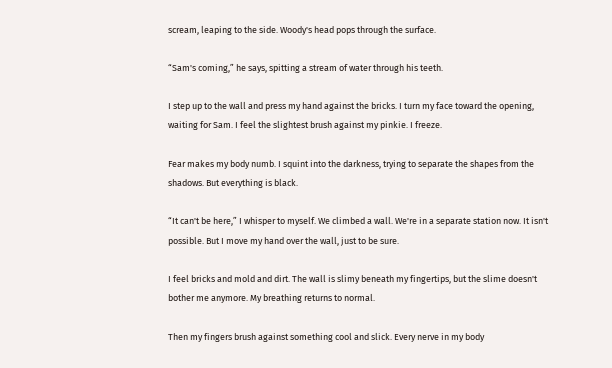scream, leaping to the side. Woody's head pops through the surface.

“Sam's coming,” he says, spitting a stream of water through his teeth.

I step up to the wall and press my hand against the bricks. I turn my face toward the opening, waiting for Sam. I feel the slightest brush against my pinkie. I freeze.

Fear makes my body numb. I squint into the darkness, trying to separate the shapes from the shadows. But everything is black.

“It can't be here,” I whisper to myself. We climbed a wall. We're in a separate station now. It isn't possible. But I move my hand over the wall, just to be sure.

I feel bricks and mold and dirt. The wall is slimy beneath my fingertips, but the slime doesn't bother me anymore. My breathing returns to normal.

Then my fingers brush against something cool and slick. Every nerve in my body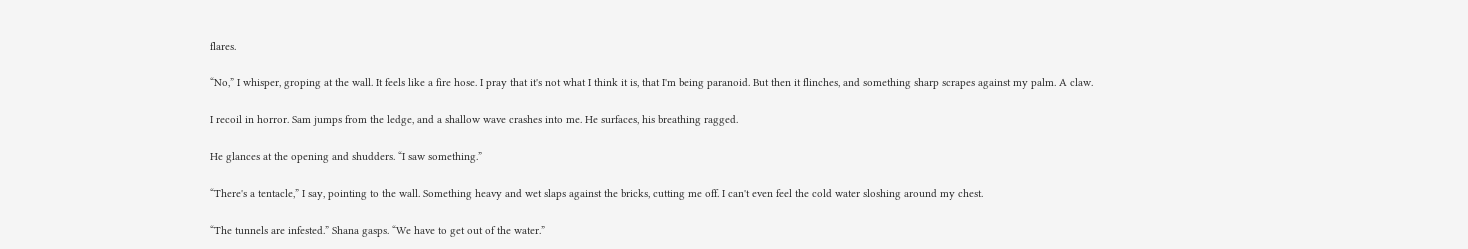flares.

“No,” I whisper, groping at the wall. It feels like a fire hose. I pray that it's not what I think it is, that I'm being paranoid. But then it flinches, and something sharp scrapes against my palm. A claw.

I recoil in horror. Sam jumps from the ledge, and a shallow wave crashes into me. He surfaces, his breathing ragged.

He glances at the opening and shudders. “I saw something.”

“There's a tentacle,” I say, pointing to the wall. Something heavy and wet slaps against the bricks, cutting me off. I can't even feel the cold water sloshing around my chest.

“The tunnels are infested.” Shana gasps. “We have to get out of the water.”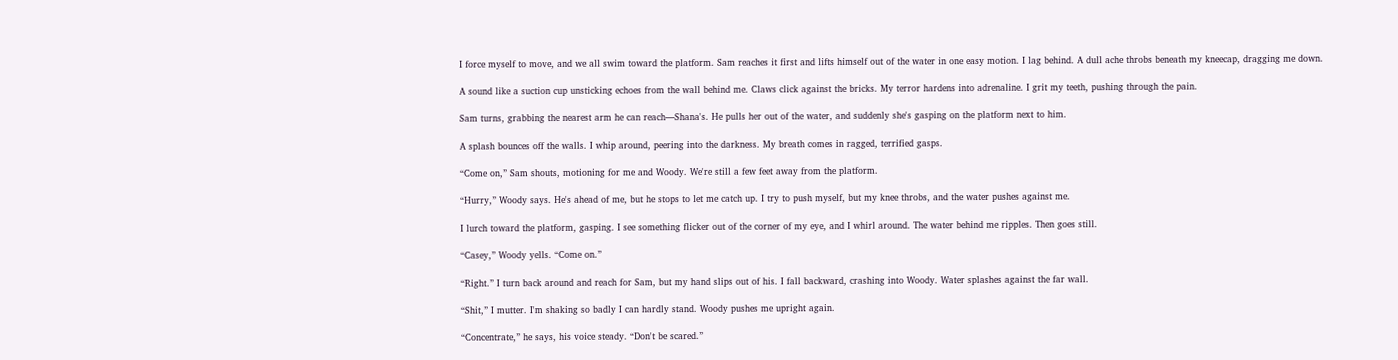I force myself to move, and we all swim toward the platform. Sam reaches it first and lifts himself out of the water in one easy motion. I lag behind. A dull ache throbs beneath my kneecap, dragging me down.

A sound like a suction cup unsticking echoes from the wall behind me. Claws click against the bricks. My terror hardens into adrenaline. I grit my teeth, pushing through the pain.

Sam turns, grabbing the nearest arm he can reach—Shana's. He pulls her out of the water, and suddenly she's gasping on the platform next to him.

A splash bounces off the walls. I whip around, peering into the darkness. My breath comes in ragged, terrified gasps.

“Come on,” Sam shouts, motioning for me and Woody. We're still a few feet away from the platform.

“Hurry,” Woody says. He's ahead of me, but he stops to let me catch up. I try to push myself, but my knee throbs, and the water pushes against me.

I lurch toward the platform, gasping. I see something flicker out of the corner of my eye, and I whirl around. The water behind me ripples. Then goes still.

“Casey,” Woody yells. “Come on.”

“Right.” I turn back around and reach for Sam, but my hand slips out of his. I fall backward, crashing into Woody. Water splashes against the far wall.

“Shit,” I mutter. I'm shaking so badly I can hardly stand. Woody pushes me upright again.

“Concentrate,” he says, his voice steady. “Don't be scared.”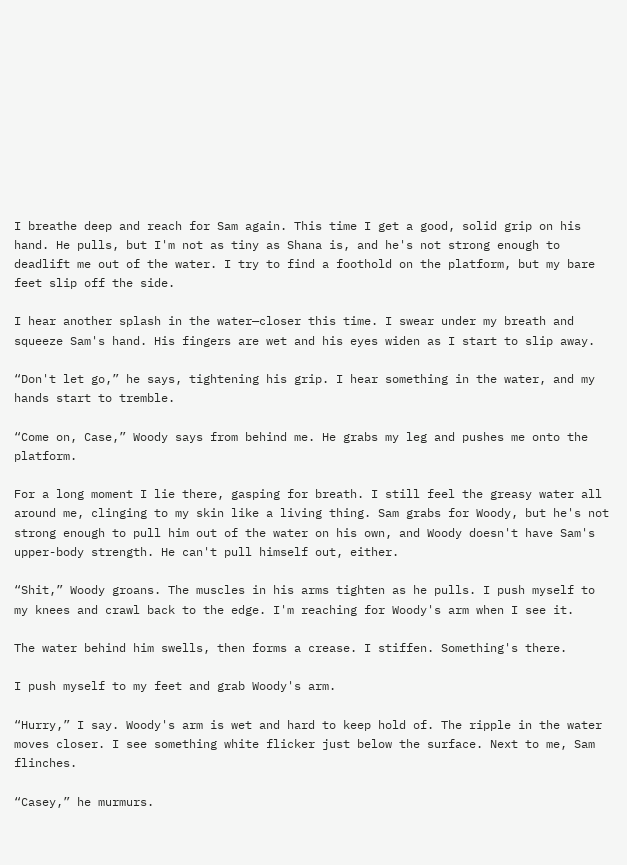I breathe deep and reach for Sam again. This time I get a good, solid grip on his hand. He pulls, but I'm not as tiny as Shana is, and he's not strong enough to deadlift me out of the water. I try to find a foothold on the platform, but my bare feet slip off the side.

I hear another splash in the water—closer this time. I swear under my breath and squeeze Sam's hand. His fingers are wet and his eyes widen as I start to slip away.

“Don't let go,” he says, tightening his grip. I hear something in the water, and my hands start to tremble.

“Come on, Case,” Woody says from behind me. He grabs my leg and pushes me onto the platform.

For a long moment I lie there, gasping for breath. I still feel the greasy water all around me, clinging to my skin like a living thing. Sam grabs for Woody, but he's not strong enough to pull him out of the water on his own, and Woody doesn't have Sam's upper-body strength. He can't pull himself out, either.

“Shit,” Woody groans. The muscles in his arms tighten as he pulls. I push myself to my knees and crawl back to the edge. I'm reaching for Woody's arm when I see it.

The water behind him swells, then forms a crease. I stiffen. Something's there.

I push myself to my feet and grab Woody's arm.

“Hurry,” I say. Woody's arm is wet and hard to keep hold of. The ripple in the water moves closer. I see something white flicker just below the surface. Next to me, Sam flinches.

“Casey,” he murmurs.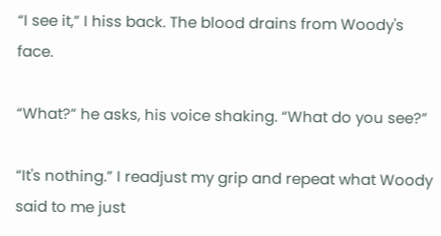“I see it,” I hiss back. The blood drains from Woody's face.

“What?” he asks, his voice shaking. “What do you see?”

“It's nothing.” I readjust my grip and repeat what Woody said to me just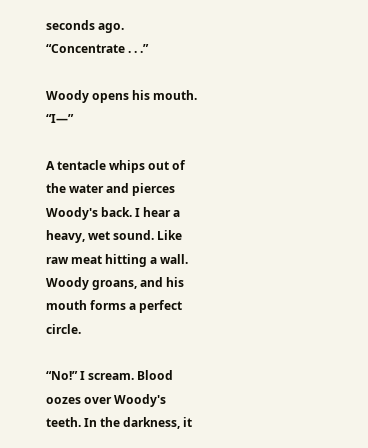seconds ago. “Concentrate . . .”

Woody opens his mouth. “I—”

A tentacle whips out of the water and pierces Woody's back. I hear a heavy, wet sound. Like raw meat hitting a wall. Woody groans, and his mouth forms a perfect circle.

“No!” I scream. Blood oozes over Woody's teeth. In the darkness, it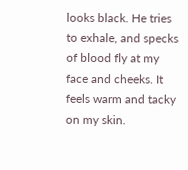looks black. He tries to exhale, and specks of blood fly at my face and cheeks. It feels warm and tacky on my skin.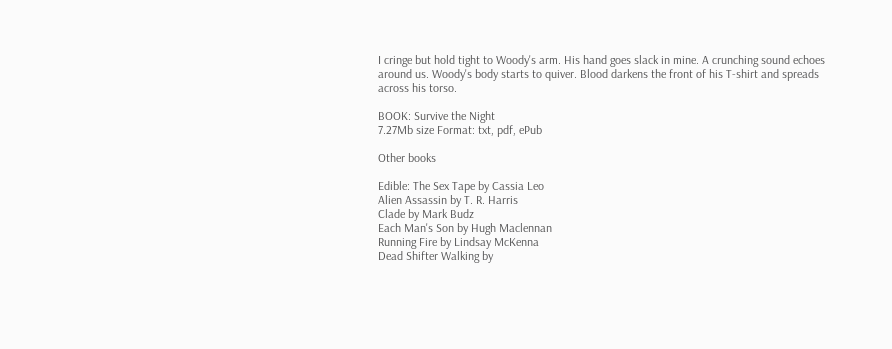I cringe but hold tight to Woody's arm. His hand goes slack in mine. A crunching sound echoes around us. Woody's body starts to quiver. Blood darkens the front of his T-shirt and spreads across his torso.

BOOK: Survive the Night
7.27Mb size Format: txt, pdf, ePub

Other books

Edible: The Sex Tape by Cassia Leo
Alien Assassin by T. R. Harris
Clade by Mark Budz
Each Man's Son by Hugh Maclennan
Running Fire by Lindsay McKenna
Dead Shifter Walking by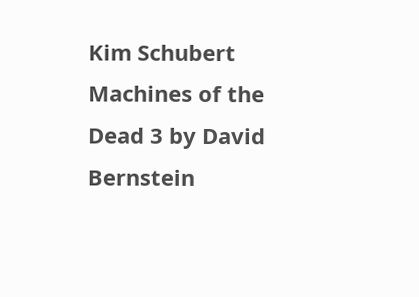Kim Schubert
Machines of the Dead 3 by David Bernstein